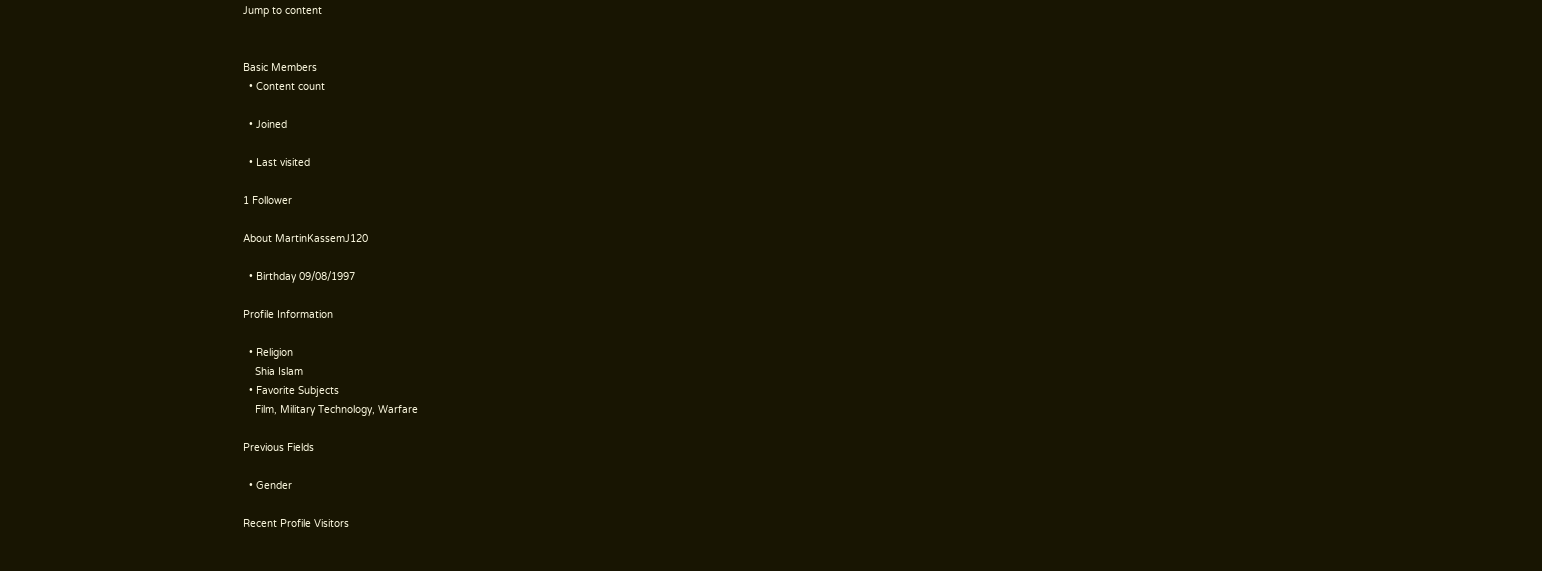Jump to content


Basic Members
  • Content count

  • Joined

  • Last visited

1 Follower

About MartinKassemJ120

  • Birthday 09/08/1997

Profile Information

  • Religion
    Shia Islam
  • Favorite Subjects
    Film, Military Technology, Warfare

Previous Fields

  • Gender

Recent Profile Visitors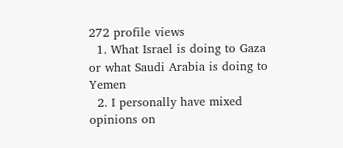272 profile views
  1. What Israel is doing to Gaza or what Saudi Arabia is doing to Yemen
  2. I personally have mixed opinions on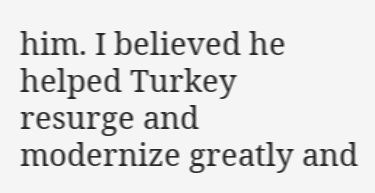him. I believed he helped Turkey resurge and modernize greatly and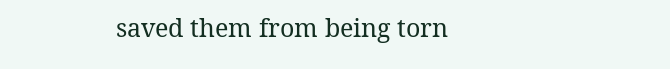saved them from being torn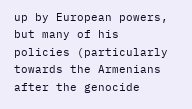up by European powers, but many of his policies (particularly towards the Armenians after the genocide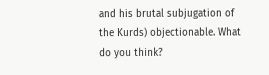and his brutal subjugation of the Kurds) objectionable. What do you think?